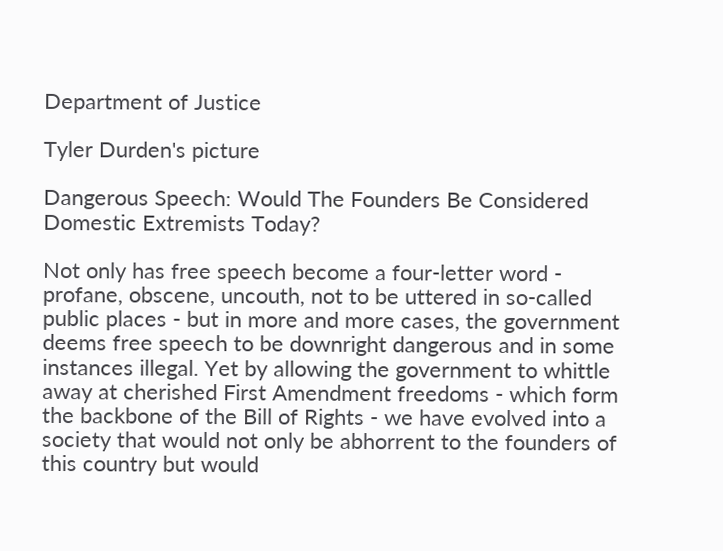Department of Justice

Tyler Durden's picture

Dangerous Speech: Would The Founders Be Considered Domestic Extremists Today?

Not only has free speech become a four-letter word - profane, obscene, uncouth, not to be uttered in so-called public places - but in more and more cases, the government deems free speech to be downright dangerous and in some instances illegal. Yet by allowing the government to whittle away at cherished First Amendment freedoms - which form the backbone of the Bill of Rights - we have evolved into a society that would not only be abhorrent to the founders of this country but would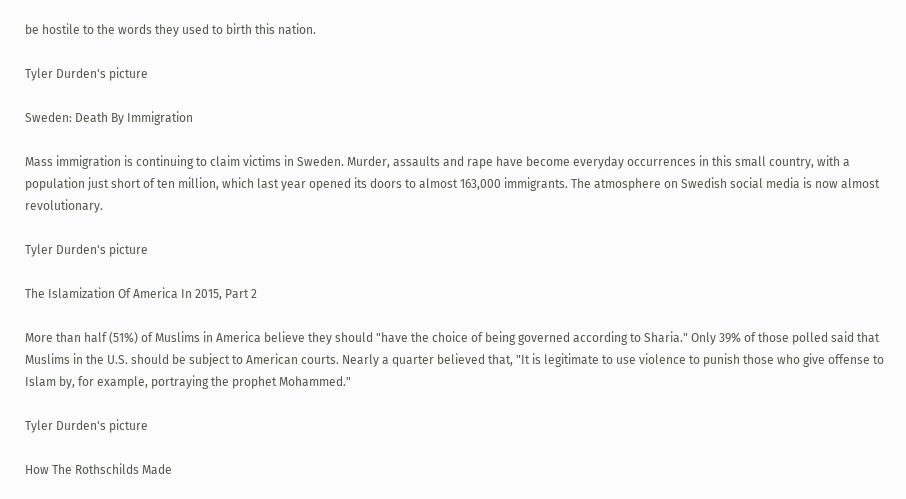be hostile to the words they used to birth this nation.

Tyler Durden's picture

Sweden: Death By Immigration

Mass immigration is continuing to claim victims in Sweden. Murder, assaults and rape have become everyday occurrences in this small country, with a population just short of ten million, which last year opened its doors to almost 163,000 immigrants. The atmosphere on Swedish social media is now almost revolutionary.

Tyler Durden's picture

The Islamization Of America In 2015, Part 2

More than half (51%) of Muslims in America believe they should "have the choice of being governed according to Sharia." Only 39% of those polled said that Muslims in the U.S. should be subject to American courts. Nearly a quarter believed that, "It is legitimate to use violence to punish those who give offense to Islam by, for example, portraying the prophet Mohammed."

Tyler Durden's picture

How The Rothschilds Made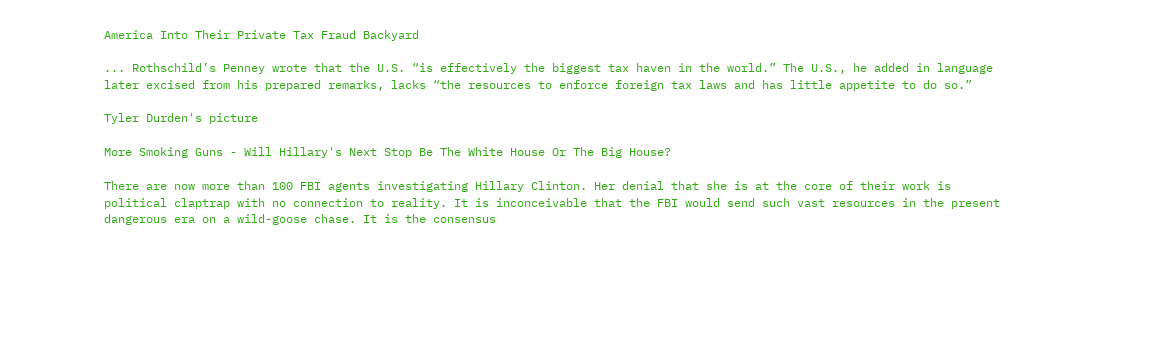America Into Their Private Tax Fraud Backyard

... Rothschild’s Penney wrote that the U.S. “is effectively the biggest tax haven in the world.” The U.S., he added in language later excised from his prepared remarks, lacks “the resources to enforce foreign tax laws and has little appetite to do so.”

Tyler Durden's picture

More Smoking Guns - Will Hillary's Next Stop Be The White House Or The Big House?

There are now more than 100 FBI agents investigating Hillary Clinton. Her denial that she is at the core of their work is political claptrap with no connection to reality. It is inconceivable that the FBI would send such vast resources in the present dangerous era on a wild-goose chase. It is the consensus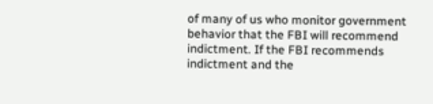of many of us who monitor government behavior that the FBI will recommend indictment. If the FBI recommends indictment and the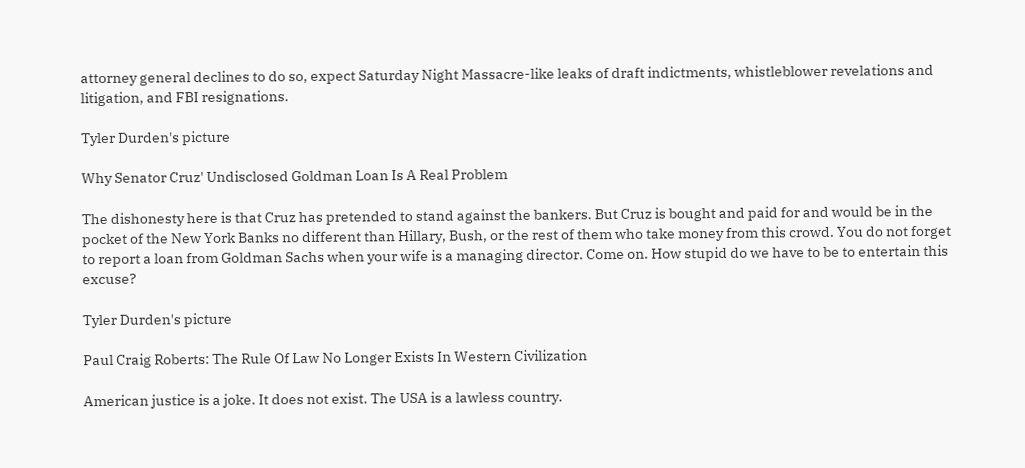attorney general declines to do so, expect Saturday Night Massacre-like leaks of draft indictments, whistleblower revelations and litigation, and FBI resignations.

Tyler Durden's picture

Why Senator Cruz' Undisclosed Goldman Loan Is A Real Problem

The dishonesty here is that Cruz has pretended to stand against the bankers. But Cruz is bought and paid for and would be in the pocket of the New York Banks no different than Hillary, Bush, or the rest of them who take money from this crowd. You do not forget to report a loan from Goldman Sachs when your wife is a managing director. Come on. How stupid do we have to be to entertain this excuse?

Tyler Durden's picture

Paul Craig Roberts: The Rule Of Law No Longer Exists In Western Civilization

American justice is a joke. It does not exist. The USA is a lawless country.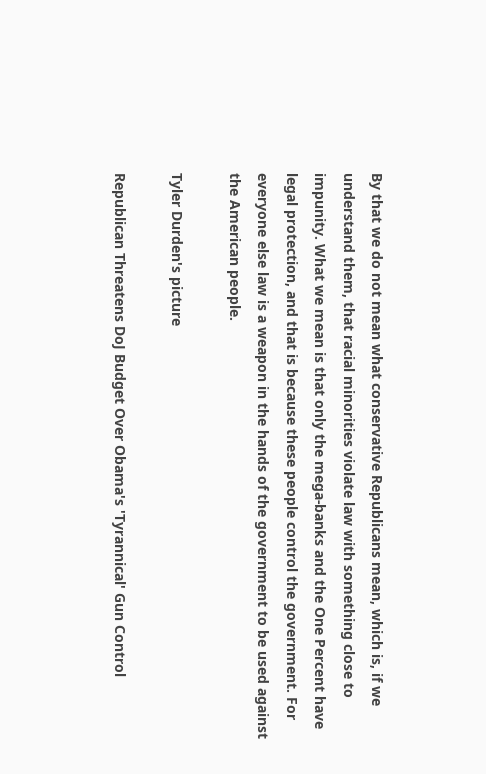By that we do not mean what conservative Republicans mean, which is, if we understand them, that racial minorities violate law with something close to impunity. What we mean is that only the mega-banks and the One Percent have legal protection, and that is because these people control the government. For everyone else law is a weapon in the hands of the government to be used against the American people.

Tyler Durden's picture

Republican Threatens DoJ Budget Over Obama's 'Tyrannical' Gun Control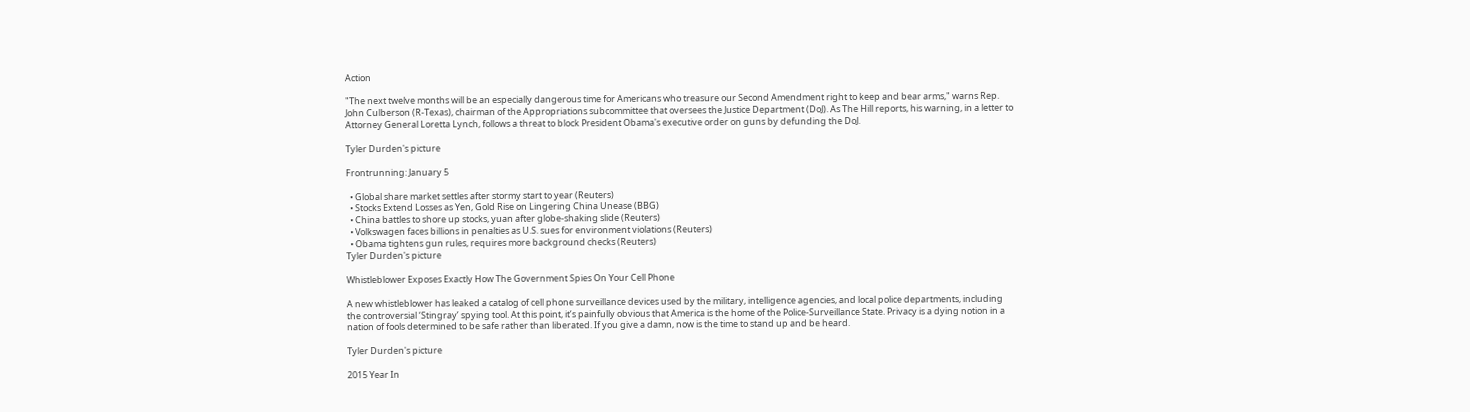Action

"The next twelve months will be an especially dangerous time for Americans who treasure our Second Amendment right to keep and bear arms," warns Rep. John Culberson (R-Texas), chairman of the Appropriations subcommittee that oversees the Justice Department (DoJ). As The Hill reports, his warning, in a letter to Attorney General Loretta Lynch, follows a threat to block President Obama's executive order on guns by defunding the DoJ.

Tyler Durden's picture

Frontrunning: January 5

  • Global share market settles after stormy start to year (Reuters)
  • Stocks Extend Losses as Yen, Gold Rise on Lingering China Unease (BBG)
  • China battles to shore up stocks, yuan after globe-shaking slide (Reuters)
  • Volkswagen faces billions in penalties as U.S. sues for environment violations (Reuters)
  • Obama tightens gun rules, requires more background checks (Reuters)
Tyler Durden's picture

Whistleblower Exposes Exactly How The Government Spies On Your Cell Phone

A new whistleblower has leaked a catalog of cell phone surveillance devices used by the military, intelligence agencies, and local police departments, including the controversial ‘Stingray’ spying tool. At this point, it’s painfully obvious that America is the home of the Police-Surveillance State. Privacy is a dying notion in a nation of fools determined to be safe rather than liberated. If you give a damn, now is the time to stand up and be heard.

Tyler Durden's picture

2015 Year In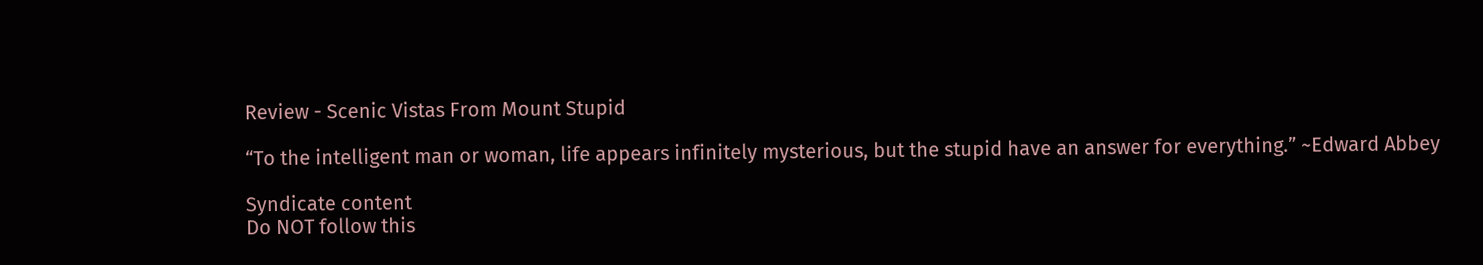Review - Scenic Vistas From Mount Stupid

“To the intelligent man or woman, life appears infinitely mysterious, but the stupid have an answer for everything.” ~Edward Abbey

Syndicate content
Do NOT follow this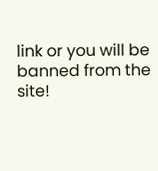link or you will be banned from the site!